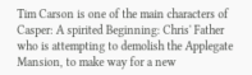Tim Carson is one of the main characters of Casper: A spirited Beginning: Chris' Father who is attempting to demolish the Applegate Mansion, to make way for a new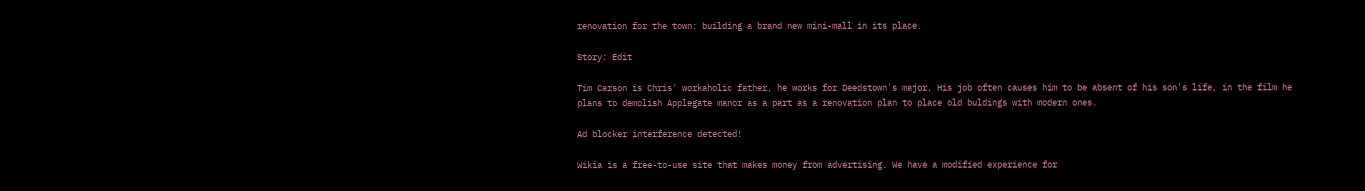renovation for the town: building a brand new mini-mall in its place.

Story: Edit

Tim Carson is Chris' workaholic father, he works for Deedstown's major, His job often causes him to be absent of his son's life, in the film he plans to demolish Applegate manor as a part as a renovation plan to place old buldings with modern ones.

Ad blocker interference detected!

Wikia is a free-to-use site that makes money from advertising. We have a modified experience for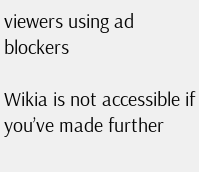viewers using ad blockers

Wikia is not accessible if you’ve made further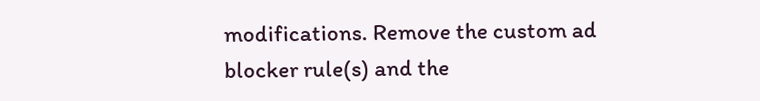modifications. Remove the custom ad blocker rule(s) and the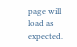page will load as expected.